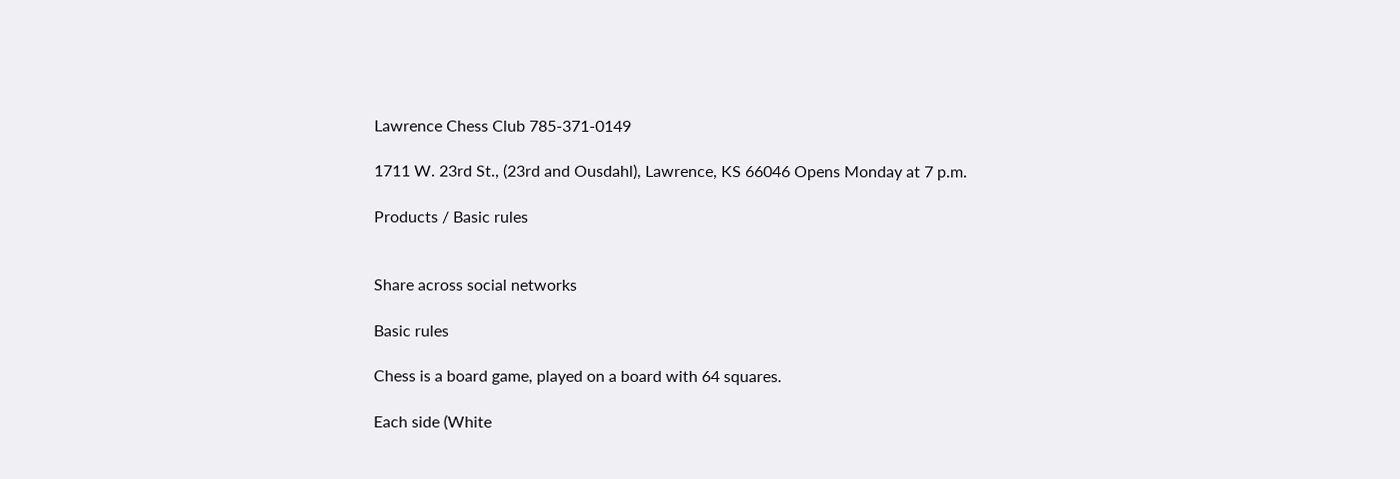Lawrence Chess Club 785-371-0149

1711 W. 23rd St., (23rd and Ousdahl), Lawrence, KS 66046 Opens Monday at 7 p.m.

Products / Basic rules


Share across social networks

Basic rules

Chess is a board game, played on a board with 64 squares.

Each side (White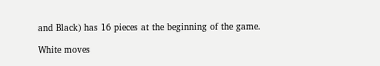and Black) has 16 pieces at the beginning of the game.

White moves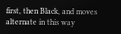first, then Black, and moves alternate in this way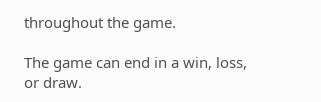throughout the game.

The game can end in a win, loss, or draw.